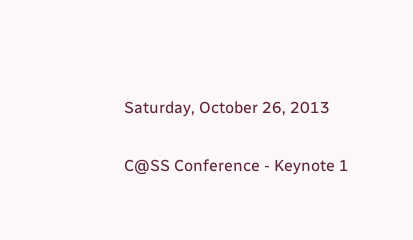Saturday, October 26, 2013

C@SS Conference - Keynote 1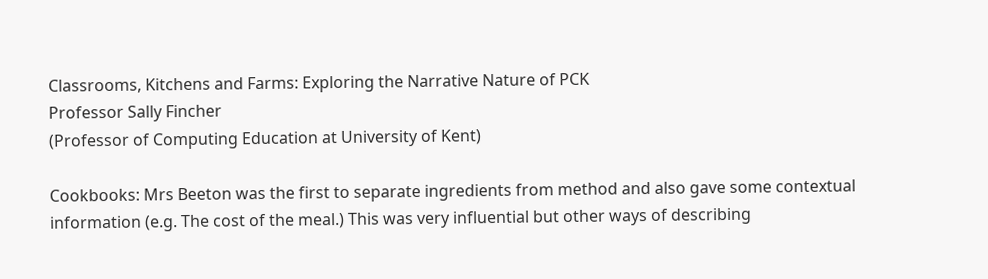Classrooms, Kitchens and Farms: Exploring the Narrative Nature of PCK
Professor Sally Fincher
(Professor of Computing Education at University of Kent)

Cookbooks: Mrs Beeton was the first to separate ingredients from method and also gave some contextual information (e.g. The cost of the meal.) This was very influential but other ways of describing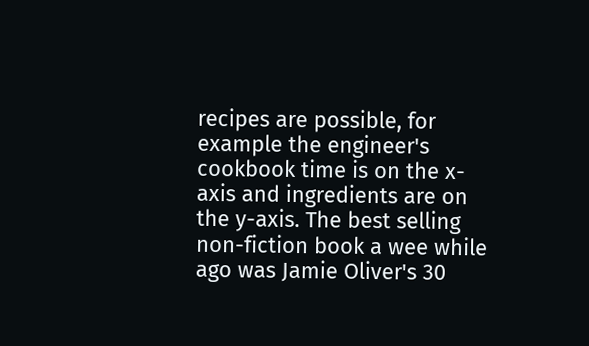recipes are possible, for example the engineer's cookbook time is on the x-axis and ingredients are on the y-axis. The best selling non-fiction book a wee while ago was Jamie Oliver's 30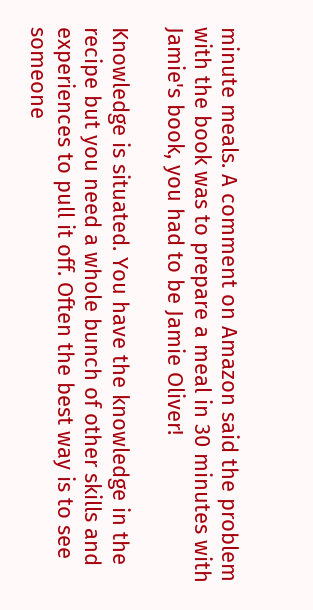minute meals. A comment on Amazon said the problem with the book was to prepare a meal in 30 minutes with Jamie's book, you had to be Jamie Oliver!

Knowledge is situated. You have the knowledge in the recipe but you need a whole bunch of other skills and experiences to pull it off. Often the best way is to see someone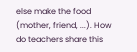else make the food (mother, friend, ...). How do teachers share this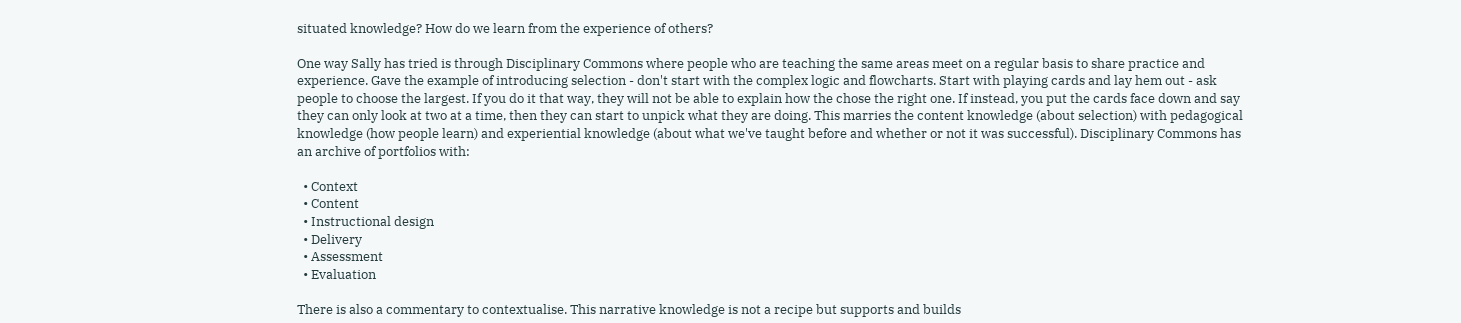situated knowledge? How do we learn from the experience of others?

One way Sally has tried is through Disciplinary Commons where people who are teaching the same areas meet on a regular basis to share practice and experience. Gave the example of introducing selection - don't start with the complex logic and flowcharts. Start with playing cards and lay hem out - ask people to choose the largest. If you do it that way, they will not be able to explain how the chose the right one. If instead, you put the cards face down and say they can only look at two at a time, then they can start to unpick what they are doing. This marries the content knowledge (about selection) with pedagogical knowledge (how people learn) and experiential knowledge (about what we've taught before and whether or not it was successful). Disciplinary Commons has an archive of portfolios with:

  • Context
  • Content
  • Instructional design
  • Delivery
  • Assessment
  • Evaluation

There is also a commentary to contextualise. This narrative knowledge is not a recipe but supports and builds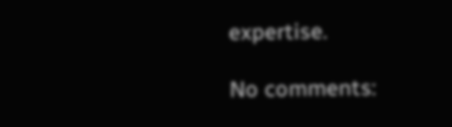expertise.

No comments: